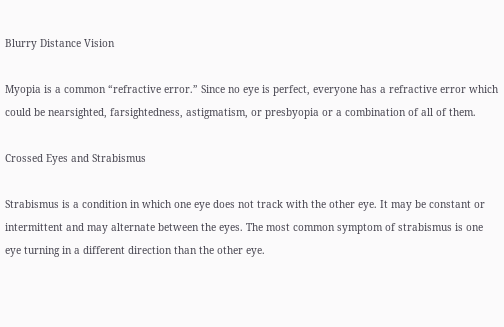Blurry Distance Vision

Myopia is a common “refractive error.” Since no eye is perfect, everyone has a refractive error which could be nearsighted, farsightedness, astigmatism, or presbyopia or a combination of all of them.

Crossed Eyes and Strabismus

Strabismus is a condition in which one eye does not track with the other eye. It may be constant or intermittent and may alternate between the eyes. The most common symptom of strabismus is one eye turning in a different direction than the other eye.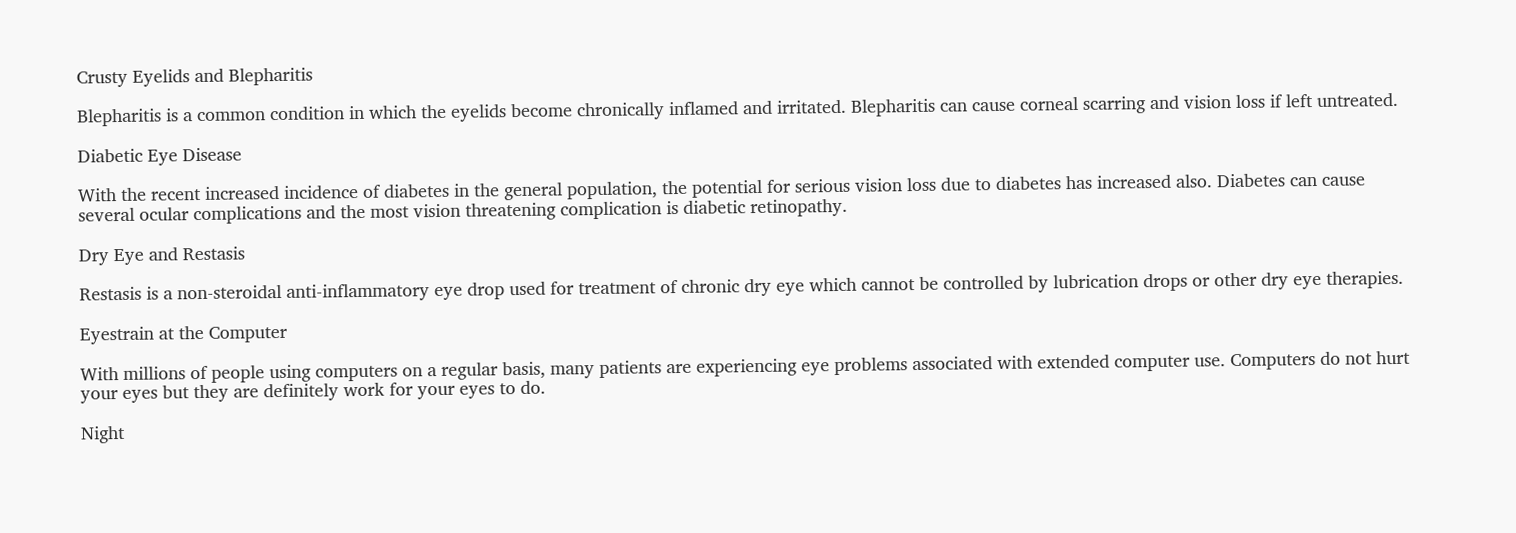Crusty Eyelids and Blepharitis

Blepharitis is a common condition in which the eyelids become chronically inflamed and irritated. Blepharitis can cause corneal scarring and vision loss if left untreated.

Diabetic Eye Disease

With the recent increased incidence of diabetes in the general population, the potential for serious vision loss due to diabetes has increased also. Diabetes can cause several ocular complications and the most vision threatening complication is diabetic retinopathy.

Dry Eye and Restasis

Restasis is a non-steroidal anti-inflammatory eye drop used for treatment of chronic dry eye which cannot be controlled by lubrication drops or other dry eye therapies.

Eyestrain at the Computer

With millions of people using computers on a regular basis, many patients are experiencing eye problems associated with extended computer use. Computers do not hurt your eyes but they are definitely work for your eyes to do.

Night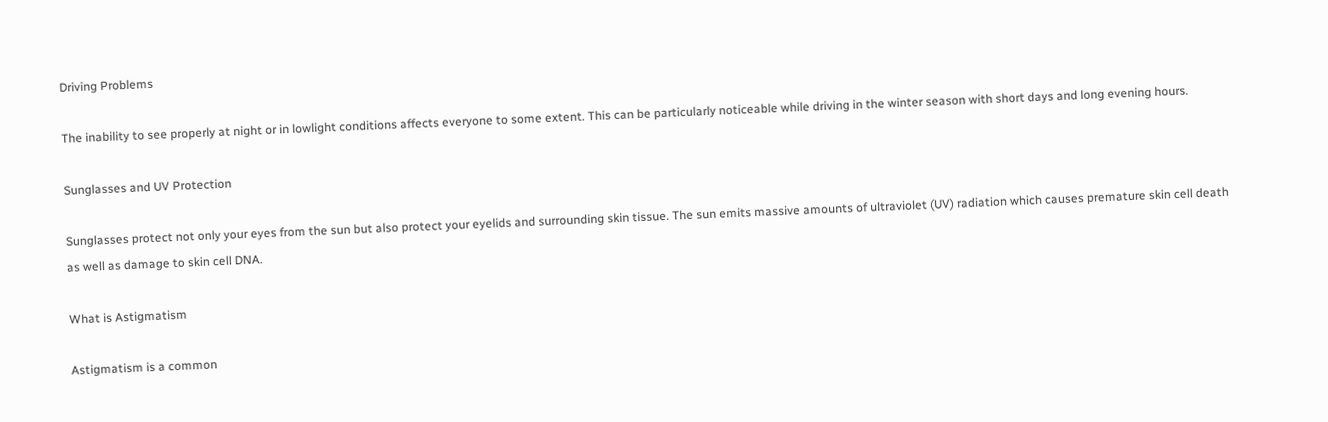Driving Problems

The inability to see properly at night or in lowlight conditions affects everyone to some extent. This can be particularly noticeable while driving in the winter season with short days and long evening hours.

Sunglasses and UV Protection

Sunglasses protect not only your eyes from the sun but also protect your eyelids and surrounding skin tissue. The sun emits massive amounts of ultraviolet (UV) radiation which causes premature skin cell death as well as damage to skin cell DNA.

What is Astigmatism

Astigmatism is a common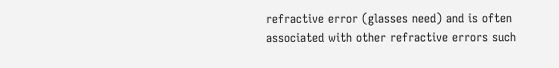refractive error (glasses need) and is often associated with other refractive errors such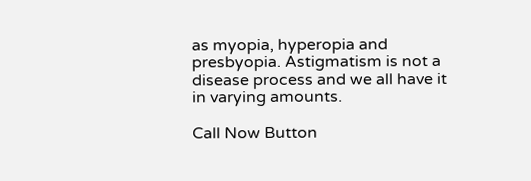as myopia, hyperopia and presbyopia. Astigmatism is not a disease process and we all have it in varying amounts.

Call Now Button